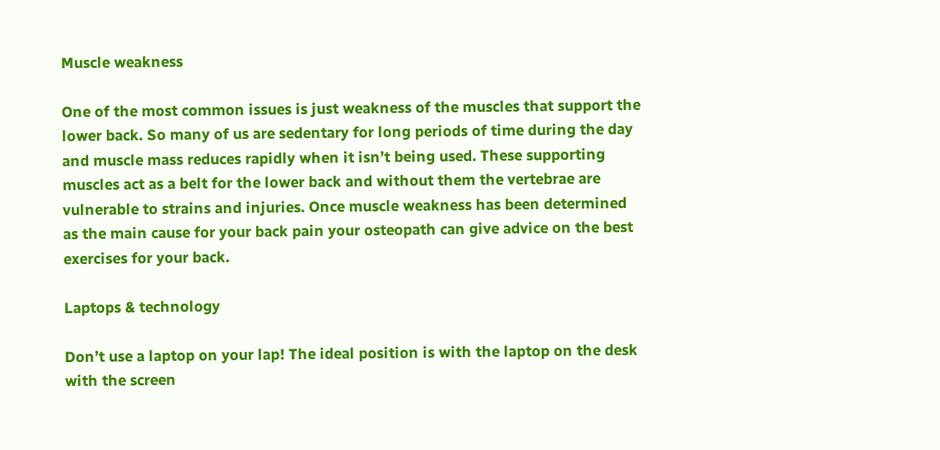Muscle weakness

One of the most common issues is just weakness of the muscles that support the lower back. So many of us are sedentary for long periods of time during the day and muscle mass reduces rapidly when it isn’t being used. These supporting muscles act as a belt for the lower back and without them the vertebrae are vulnerable to strains and injuries. Once muscle weakness has been determined as the main cause for your back pain your osteopath can give advice on the best exercises for your back.

Laptops & technology

Don’t use a laptop on your lap! The ideal position is with the laptop on the desk with the screen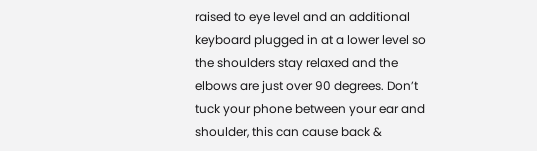raised to eye level and an additional keyboard plugged in at a lower level so the shoulders stay relaxed and the elbows are just over 90 degrees. Don’t tuck your phone between your ear and shoulder, this can cause back &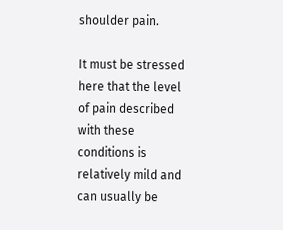shoulder pain.

It must be stressed here that the level of pain described with these conditions is relatively mild and can usually be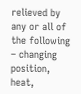relieved by any or all of the following – changing position, heat,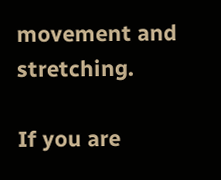movement and stretching.

If you are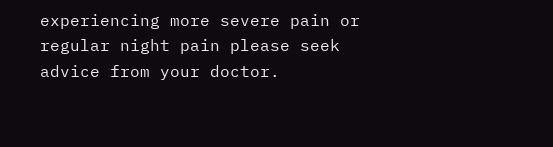experiencing more severe pain or regular night pain please seek advice from your doctor.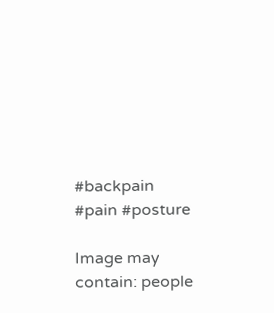#backpain #pain #posture

Image may contain: people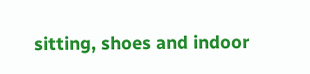sitting, shoes and indoor